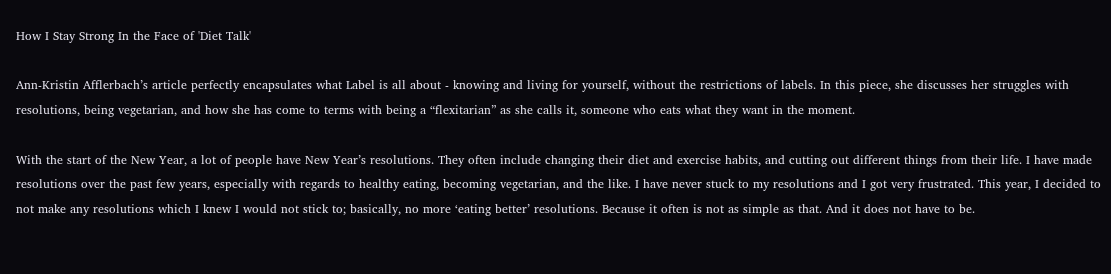How I Stay Strong In the Face of 'Diet Talk'

Ann-Kristin Afflerbach’s article perfectly encapsulates what Label is all about - knowing and living for yourself, without the restrictions of labels. In this piece, she discusses her struggles with resolutions, being vegetarian, and how she has come to terms with being a “flexitarian” as she calls it, someone who eats what they want in the moment.

With the start of the New Year, a lot of people have New Year’s resolutions. They often include changing their diet and exercise habits, and cutting out different things from their life. I have made resolutions over the past few years, especially with regards to healthy eating, becoming vegetarian, and the like. I have never stuck to my resolutions and I got very frustrated. This year, I decided to not make any resolutions which I knew I would not stick to; basically, no more ‘eating better’ resolutions. Because it often is not as simple as that. And it does not have to be.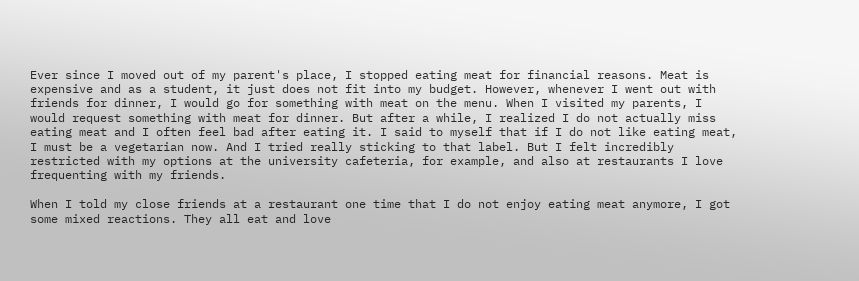Ever since I moved out of my parent's place, I stopped eating meat for financial reasons. Meat is expensive and as a student, it just does not fit into my budget. However, whenever I went out with friends for dinner, I would go for something with meat on the menu. When I visited my parents, I would request something with meat for dinner. But after a while, I realized I do not actually miss eating meat and I often feel bad after eating it. I said to myself that if I do not like eating meat, I must be a vegetarian now. And I tried really sticking to that label. But I felt incredibly restricted with my options at the university cafeteria, for example, and also at restaurants I love frequenting with my friends.

When I told my close friends at a restaurant one time that I do not enjoy eating meat anymore, I got some mixed reactions. They all eat and love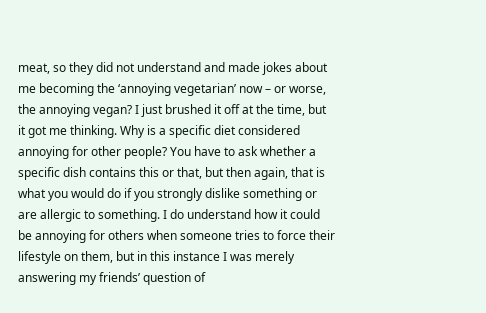meat, so they did not understand and made jokes about me becoming the ‘annoying vegetarian’ now – or worse, the annoying vegan? I just brushed it off at the time, but it got me thinking. Why is a specific diet considered annoying for other people? You have to ask whether a specific dish contains this or that, but then again, that is what you would do if you strongly dislike something or are allergic to something. I do understand how it could be annoying for others when someone tries to force their lifestyle on them, but in this instance I was merely answering my friends’ question of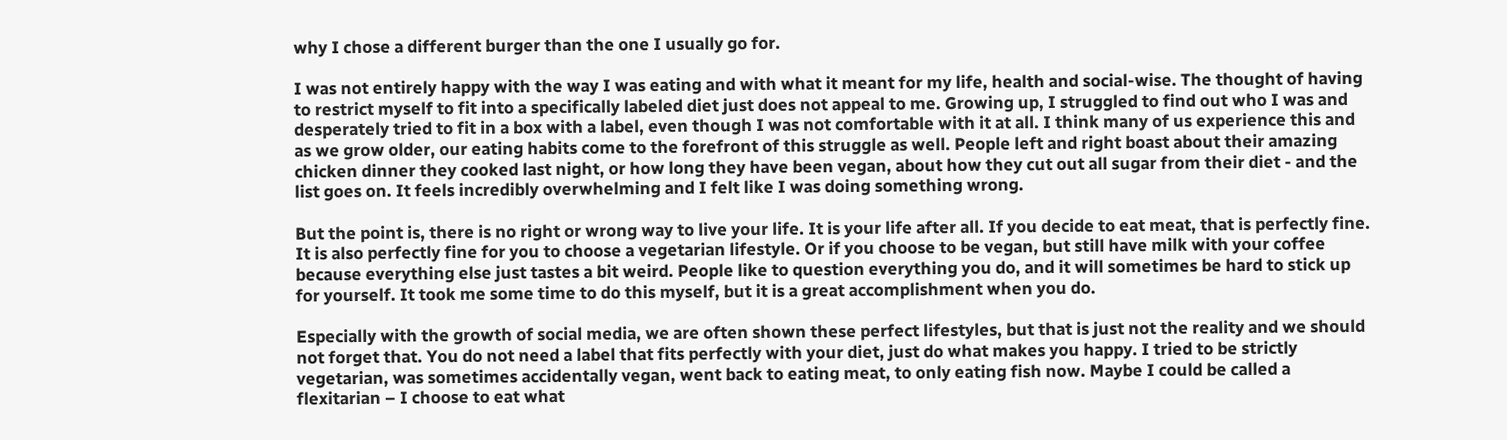why I chose a different burger than the one I usually go for.

I was not entirely happy with the way I was eating and with what it meant for my life, health and social-wise. The thought of having to restrict myself to fit into a specifically labeled diet just does not appeal to me. Growing up, I struggled to find out who I was and desperately tried to fit in a box with a label, even though I was not comfortable with it at all. I think many of us experience this and as we grow older, our eating habits come to the forefront of this struggle as well. People left and right boast about their amazing chicken dinner they cooked last night, or how long they have been vegan, about how they cut out all sugar from their diet - and the list goes on. It feels incredibly overwhelming and I felt like I was doing something wrong.

But the point is, there is no right or wrong way to live your life. It is your life after all. If you decide to eat meat, that is perfectly fine. It is also perfectly fine for you to choose a vegetarian lifestyle. Or if you choose to be vegan, but still have milk with your coffee because everything else just tastes a bit weird. People like to question everything you do, and it will sometimes be hard to stick up for yourself. It took me some time to do this myself, but it is a great accomplishment when you do.

Especially with the growth of social media, we are often shown these perfect lifestyles, but that is just not the reality and we should not forget that. You do not need a label that fits perfectly with your diet, just do what makes you happy. I tried to be strictly vegetarian, was sometimes accidentally vegan, went back to eating meat, to only eating fish now. Maybe I could be called a flexitarian – I choose to eat what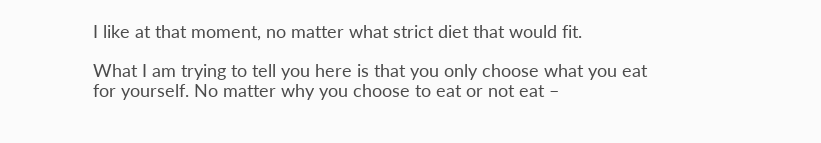I like at that moment, no matter what strict diet that would fit.

What I am trying to tell you here is that you only choose what you eat for yourself. No matter why you choose to eat or not eat –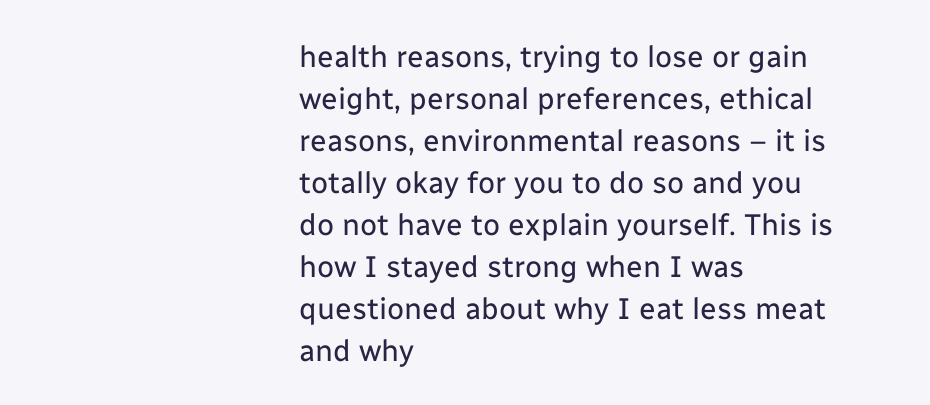health reasons, trying to lose or gain weight, personal preferences, ethical reasons, environmental reasons – it is totally okay for you to do so and you do not have to explain yourself. This is how I stayed strong when I was questioned about why I eat less meat and why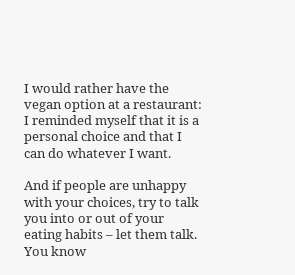I would rather have the vegan option at a restaurant: I reminded myself that it is a personal choice and that I can do whatever I want.

And if people are unhappy with your choices, try to talk you into or out of your eating habits – let them talk. You know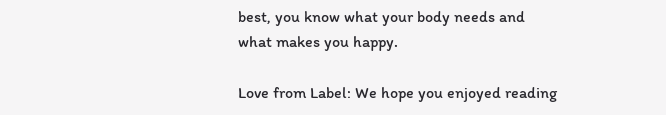best, you know what your body needs and what makes you happy.

Love from Label: We hope you enjoyed reading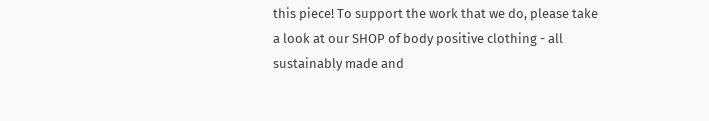this piece! To support the work that we do, please take a look at our SHOP of body positive clothing - all sustainably made and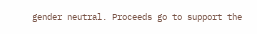gender neutral. Proceeds go to support the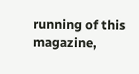running of this magazine,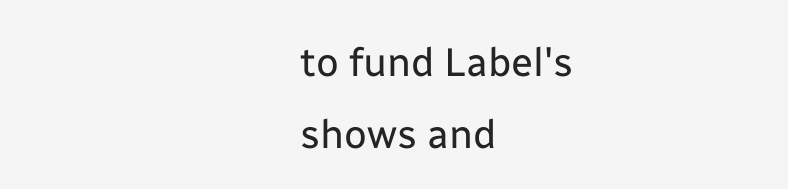to fund Label's shows and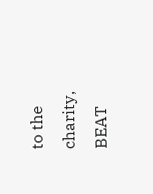to the charity, BEAT